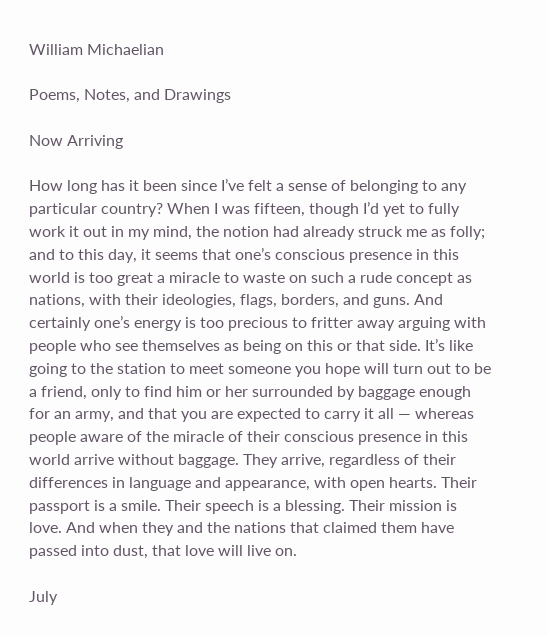William Michaelian

Poems, Notes, and Drawings

Now Arriving

How long has it been since I’ve felt a sense of belonging to any particular country? When I was fifteen, though I’d yet to fully work it out in my mind, the notion had already struck me as folly; and to this day, it seems that one’s conscious presence in this world is too great a miracle to waste on such a rude concept as nations, with their ideologies, flags, borders, and guns. And certainly one’s energy is too precious to fritter away arguing with people who see themselves as being on this or that side. It’s like going to the station to meet someone you hope will turn out to be a friend, only to find him or her surrounded by baggage enough for an army, and that you are expected to carry it all — whereas people aware of the miracle of their conscious presence in this world arrive without baggage. They arrive, regardless of their differences in language and appearance, with open hearts. Their passport is a smile. Their speech is a blessing. Their mission is love. And when they and the nations that claimed them have passed into dust, that love will live on.

July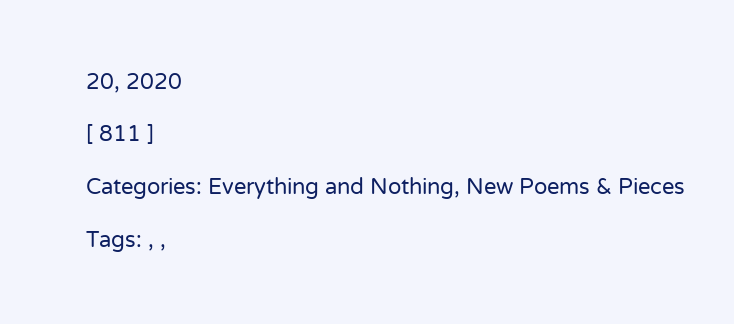20, 2020

[ 811 ]

Categories: Everything and Nothing, New Poems & Pieces

Tags: , ,